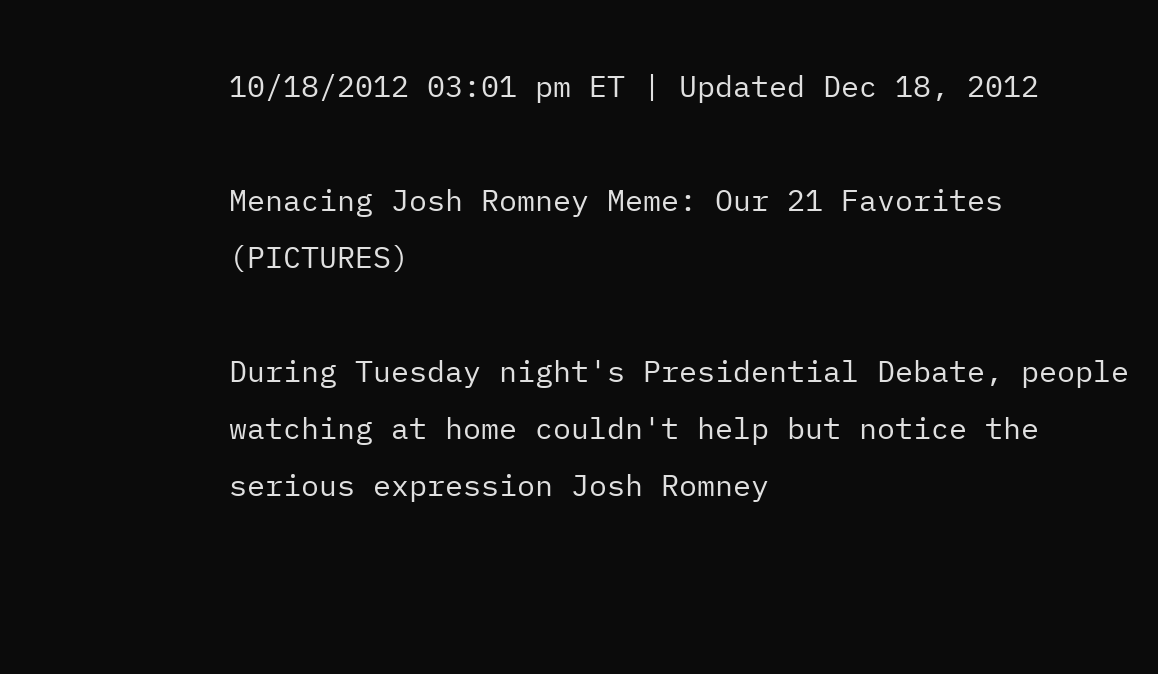10/18/2012 03:01 pm ET | Updated Dec 18, 2012

Menacing Josh Romney Meme: Our 21 Favorites (PICTURES)

During Tuesday night's Presidential Debate, people watching at home couldn't help but notice the serious expression Josh Romney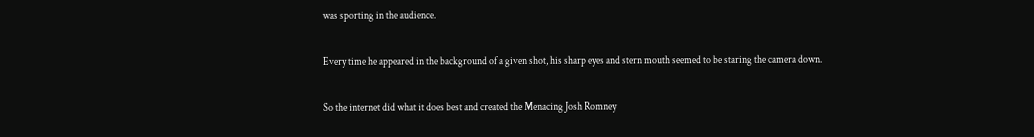was sporting in the audience.

Every time he appeared in the background of a given shot, his sharp eyes and stern mouth seemed to be staring the camera down.

So the internet did what it does best and created the Menacing Josh Romney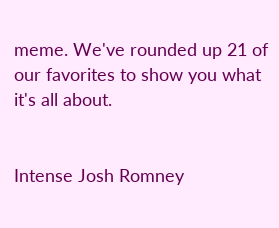meme. We've rounded up 21 of our favorites to show you what it's all about.


Intense Josh Romney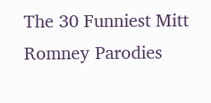The 30 Funniest Mitt Romney Parodies